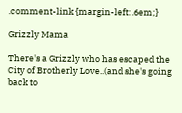.comment-link {margin-left:.6em;}

Grizzly Mama

There's a Grizzly who has escaped the City of Brotherly Love..(and she's going back to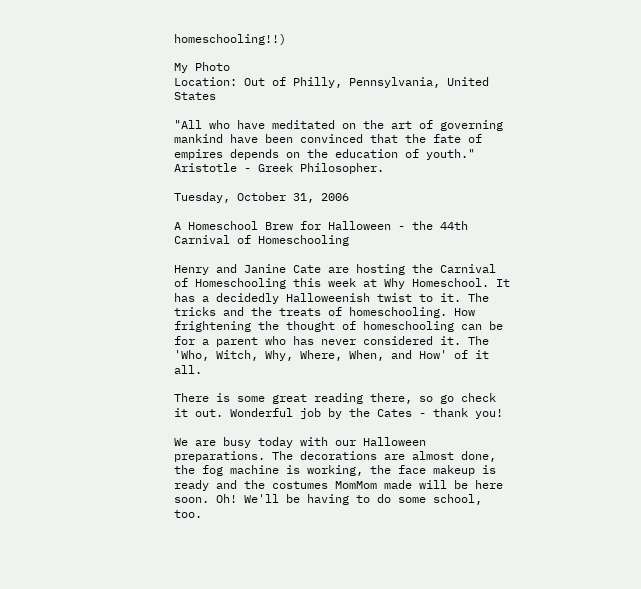homeschooling!!)

My Photo
Location: Out of Philly, Pennsylvania, United States

"All who have meditated on the art of governing mankind have been convinced that the fate of empires depends on the education of youth." Aristotle - Greek Philosopher.

Tuesday, October 31, 2006

A Homeschool Brew for Halloween - the 44th Carnival of Homeschooling

Henry and Janine Cate are hosting the Carnival of Homeschooling this week at Why Homeschool. It has a decidedly Halloweenish twist to it. The tricks and the treats of homeschooling. How frightening the thought of homeschooling can be for a parent who has never considered it. The 'Who, Witch, Why, Where, When, and How' of it all.

There is some great reading there, so go check it out. Wonderful job by the Cates - thank you!

We are busy today with our Halloween preparations. The decorations are almost done, the fog machine is working, the face makeup is ready and the costumes MomMom made will be here soon. Oh! We'll be having to do some school, too.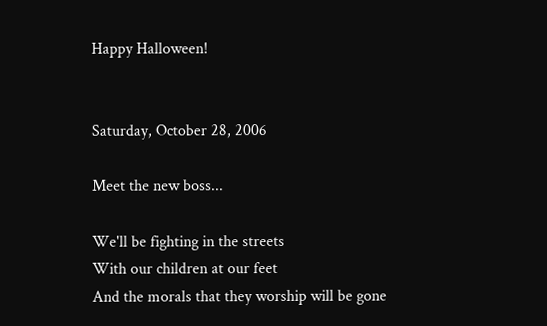Happy Halloween!


Saturday, October 28, 2006

Meet the new boss...

We'll be fighting in the streets
With our children at our feet
And the morals that they worship will be gone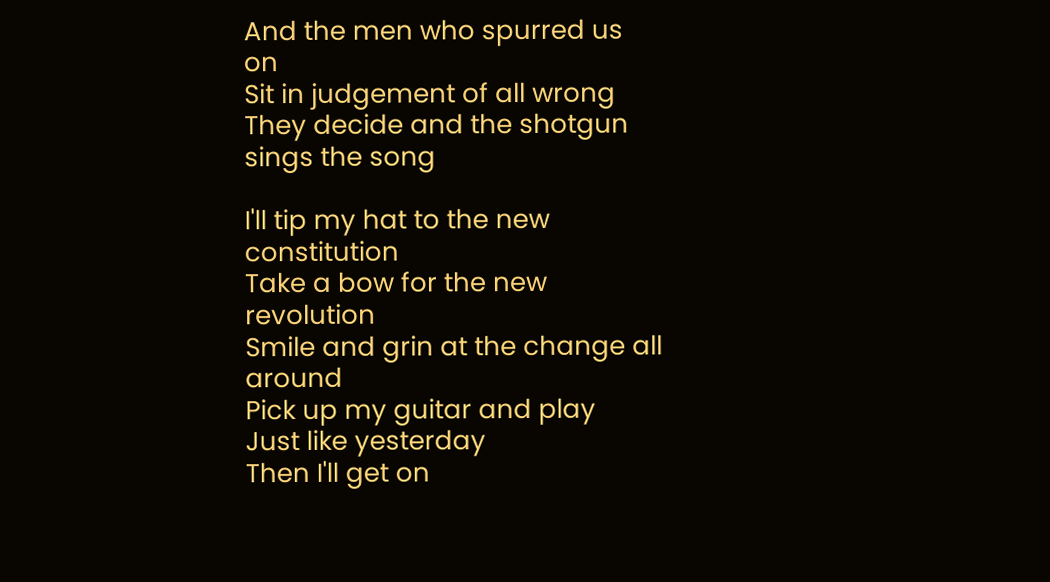And the men who spurred us on
Sit in judgement of all wrong
They decide and the shotgun sings the song

I'll tip my hat to the new constitution
Take a bow for the new revolution
Smile and grin at the change all around
Pick up my guitar and play
Just like yesterday
Then I'll get on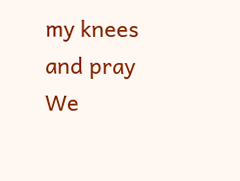my knees and pray
We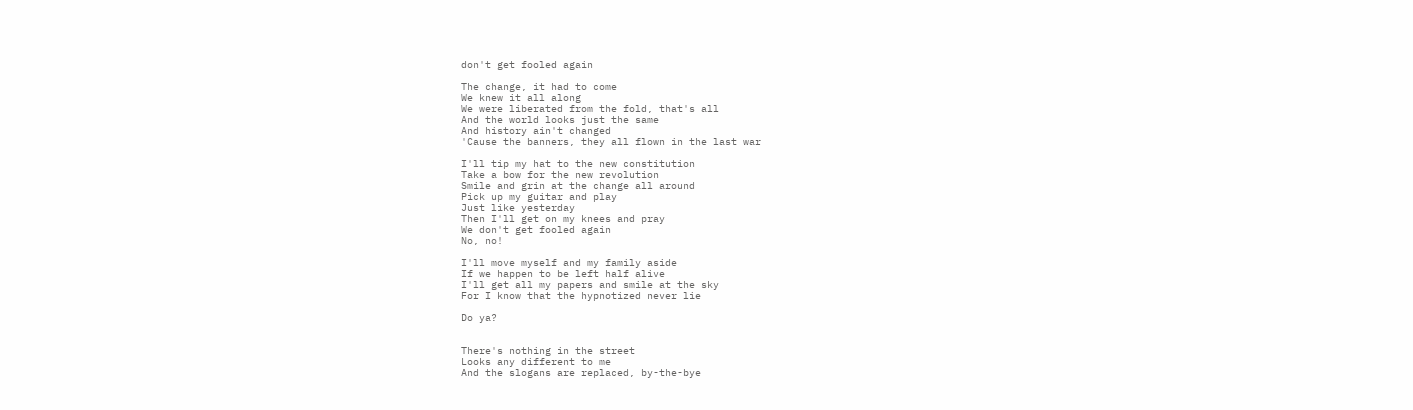don't get fooled again

The change, it had to come
We knew it all along
We were liberated from the fold, that's all
And the world looks just the same
And history ain't changed
'Cause the banners, they all flown in the last war

I'll tip my hat to the new constitution
Take a bow for the new revolution
Smile and grin at the change all around
Pick up my guitar and play
Just like yesterday
Then I'll get on my knees and pray
We don't get fooled again
No, no!

I'll move myself and my family aside
If we happen to be left half alive
I'll get all my papers and smile at the sky
For I know that the hypnotized never lie

Do ya?


There's nothing in the street
Looks any different to me
And the slogans are replaced, by-the-bye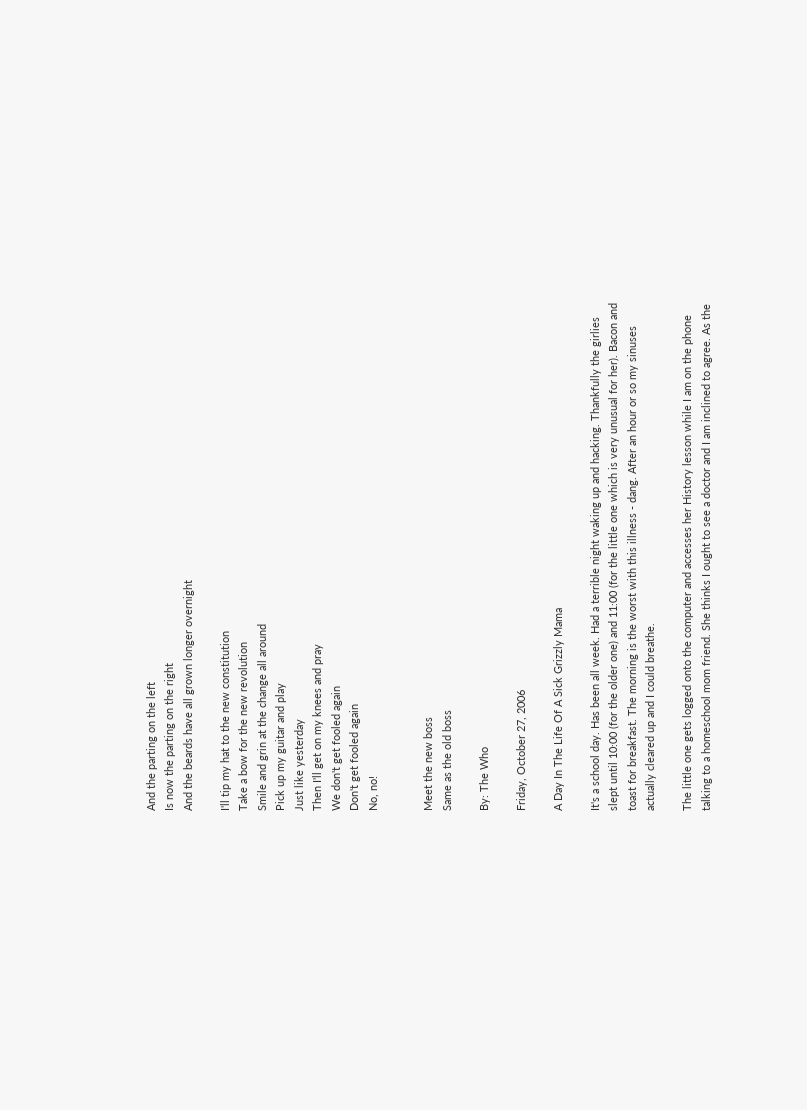And the parting on the left
Is now the parting on the right
And the beards have all grown longer overnight

I'll tip my hat to the new constitution
Take a bow for the new revolution
Smile and grin at the change all around
Pick up my guitar and play
Just like yesterday
Then I'll get on my knees and pray
We don't get fooled again
Don't get fooled again
No, no!


Meet the new boss
Same as the old boss

By: The Who

Friday, October 27, 2006

A Day In The Life Of A Sick Grizzly Mama

It's a school day. Has been all week. Had a terrible night waking up and hacking. Thankfully the girlies slept until 10:00 (for the older one) and 11:00 (for the little one which is very unusual for her). Bacon and toast for breakfast. The morning is the worst with this illness - dang. After an hour or so my sinuses actually cleared up and I could breathe.

The little one gets logged onto the computer and accesses her History lesson while I am on the phone talking to a homeschool mom friend. She thinks I ought to see a doctor and I am inclined to agree. As the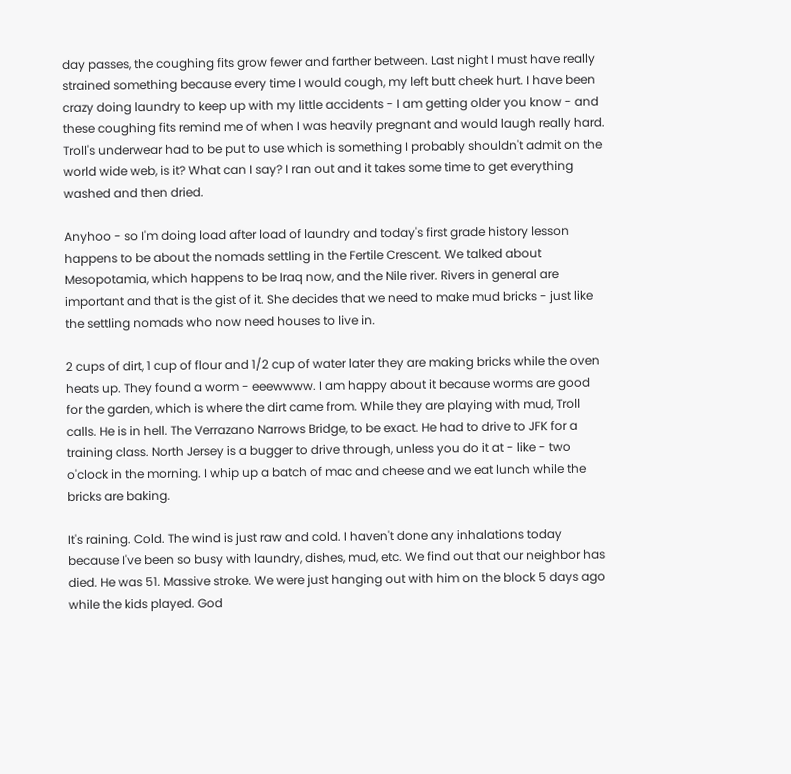day passes, the coughing fits grow fewer and farther between. Last night I must have really strained something because every time I would cough, my left butt cheek hurt. I have been crazy doing laundry to keep up with my little accidents - I am getting older you know - and these coughing fits remind me of when I was heavily pregnant and would laugh really hard. Troll's underwear had to be put to use which is something I probably shouldn't admit on the world wide web, is it? What can I say? I ran out and it takes some time to get everything washed and then dried.

Anyhoo - so I'm doing load after load of laundry and today's first grade history lesson happens to be about the nomads settling in the Fertile Crescent. We talked about Mesopotamia, which happens to be Iraq now, and the Nile river. Rivers in general are important and that is the gist of it. She decides that we need to make mud bricks - just like the settling nomads who now need houses to live in.

2 cups of dirt, 1 cup of flour and 1/2 cup of water later they are making bricks while the oven heats up. They found a worm - eeewwww. I am happy about it because worms are good for the garden, which is where the dirt came from. While they are playing with mud, Troll calls. He is in hell. The Verrazano Narrows Bridge, to be exact. He had to drive to JFK for a training class. North Jersey is a bugger to drive through, unless you do it at - like - two o'clock in the morning. I whip up a batch of mac and cheese and we eat lunch while the bricks are baking.

It's raining. Cold. The wind is just raw and cold. I haven't done any inhalations today because I've been so busy with laundry, dishes, mud, etc. We find out that our neighbor has died. He was 51. Massive stroke. We were just hanging out with him on the block 5 days ago while the kids played. God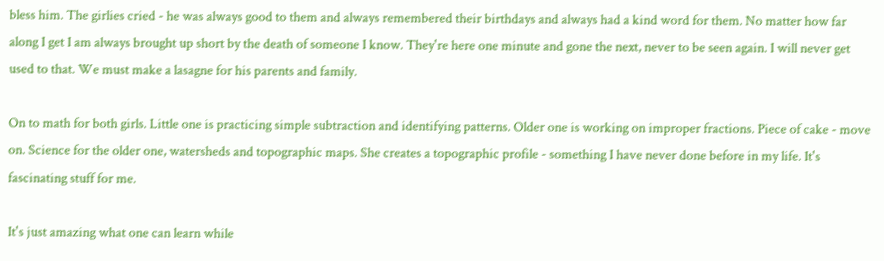bless him. The girlies cried - he was always good to them and always remembered their birthdays and always had a kind word for them. No matter how far along I get I am always brought up short by the death of someone I know. They're here one minute and gone the next, never to be seen again. I will never get used to that. We must make a lasagne for his parents and family.

On to math for both girls. Little one is practicing simple subtraction and identifying patterns. Older one is working on improper fractions. Piece of cake - move on. Science for the older one, watersheds and topographic maps. She creates a topographic profile - something I have never done before in my life. It's fascinating stuff for me.

It's just amazing what one can learn while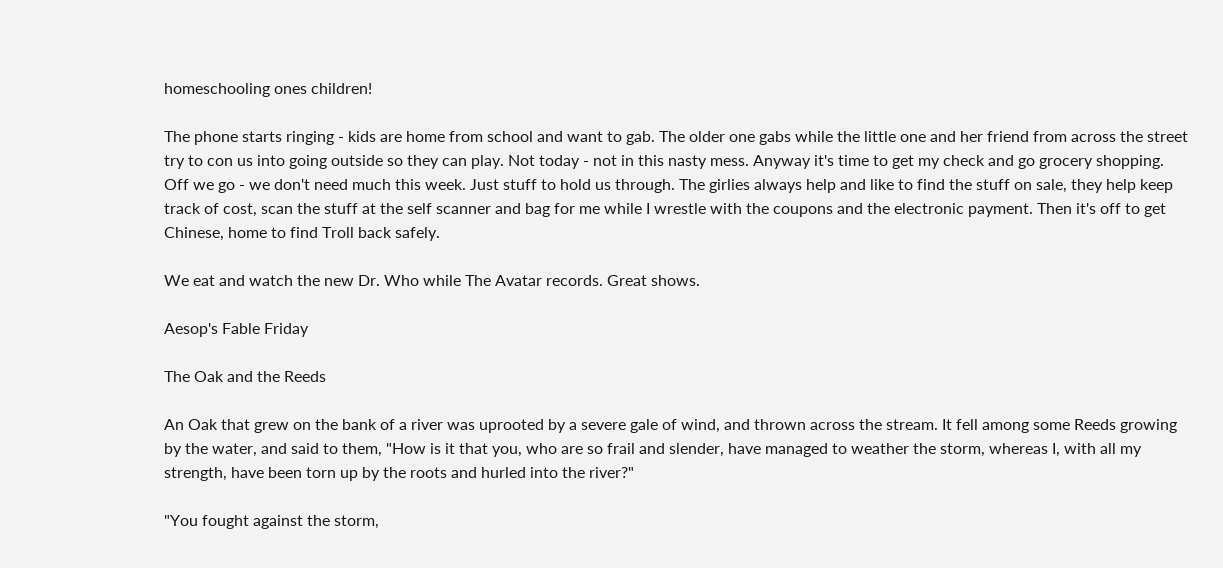homeschooling ones children!

The phone starts ringing - kids are home from school and want to gab. The older one gabs while the little one and her friend from across the street try to con us into going outside so they can play. Not today - not in this nasty mess. Anyway it's time to get my check and go grocery shopping. Off we go - we don't need much this week. Just stuff to hold us through. The girlies always help and like to find the stuff on sale, they help keep track of cost, scan the stuff at the self scanner and bag for me while I wrestle with the coupons and the electronic payment. Then it's off to get Chinese, home to find Troll back safely.

We eat and watch the new Dr. Who while The Avatar records. Great shows.

Aesop's Fable Friday

The Oak and the Reeds

An Oak that grew on the bank of a river was uprooted by a severe gale of wind, and thrown across the stream. It fell among some Reeds growing by the water, and said to them, "How is it that you, who are so frail and slender, have managed to weather the storm, whereas I, with all my strength, have been torn up by the roots and hurled into the river?"

"You fought against the storm,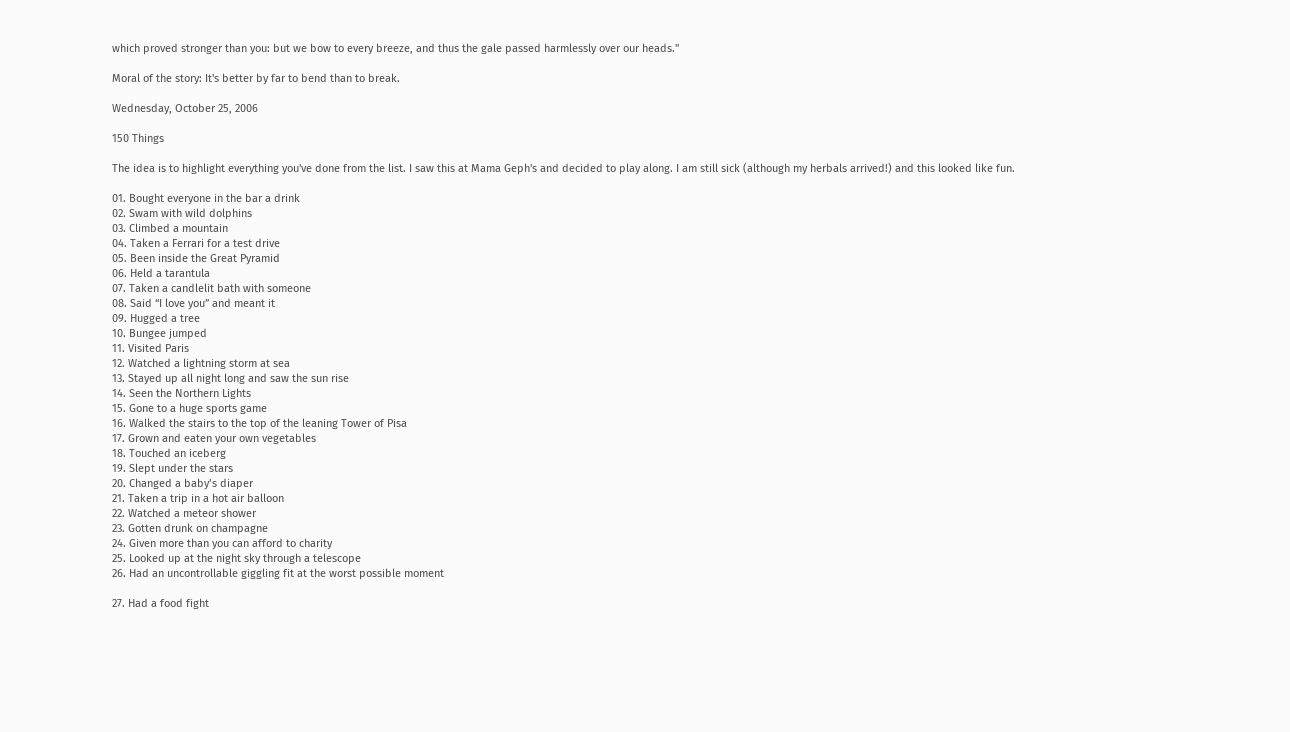which proved stronger than you: but we bow to every breeze, and thus the gale passed harmlessly over our heads."

Moral of the story: It's better by far to bend than to break.

Wednesday, October 25, 2006

150 Things

The idea is to highlight everything you've done from the list. I saw this at Mama Geph's and decided to play along. I am still sick (although my herbals arrived!) and this looked like fun.

01. Bought everyone in the bar a drink
02. Swam with wild dolphins
03. Climbed a mountain
04. Taken a Ferrari for a test drive
05. Been inside the Great Pyramid
06. Held a tarantula
07. Taken a candlelit bath with someone
08. Said “I love you” and meant it
09. Hugged a tree
10. Bungee jumped
11. Visited Paris
12. Watched a lightning storm at sea
13. Stayed up all night long and saw the sun rise
14. Seen the Northern Lights
15. Gone to a huge sports game
16. Walked the stairs to the top of the leaning Tower of Pisa
17. Grown and eaten your own vegetables
18. Touched an iceberg
19. Slept under the stars
20. Changed a baby’s diaper
21. Taken a trip in a hot air balloon
22. Watched a meteor shower
23. Gotten drunk on champagne
24. Given more than you can afford to charity
25. Looked up at the night sky through a telescope
26. Had an uncontrollable giggling fit at the worst possible moment

27. Had a food fight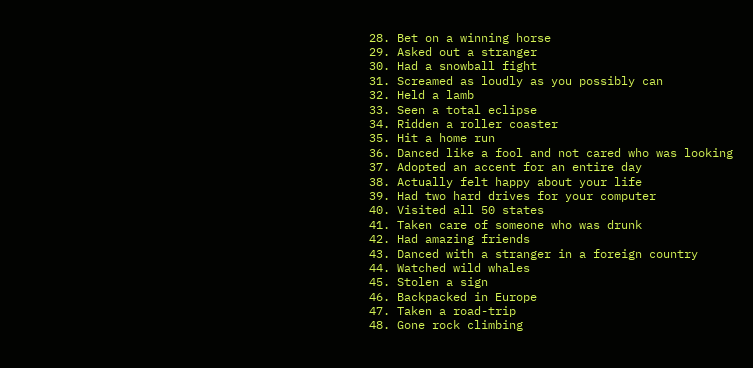28. Bet on a winning horse
29. Asked out a stranger
30. Had a snowball fight
31. Screamed as loudly as you possibly can
32. Held a lamb
33. Seen a total eclipse
34. Ridden a roller coaster
35. Hit a home run
36. Danced like a fool and not cared who was looking
37. Adopted an accent for an entire day
38. Actually felt happy about your life
39. Had two hard drives for your computer
40. Visited all 50 states
41. Taken care of someone who was drunk
42. Had amazing friends
43. Danced with a stranger in a foreign country
44. Watched wild whales
45. Stolen a sign
46. Backpacked in Europe
47. Taken a road-trip
48. Gone rock climbing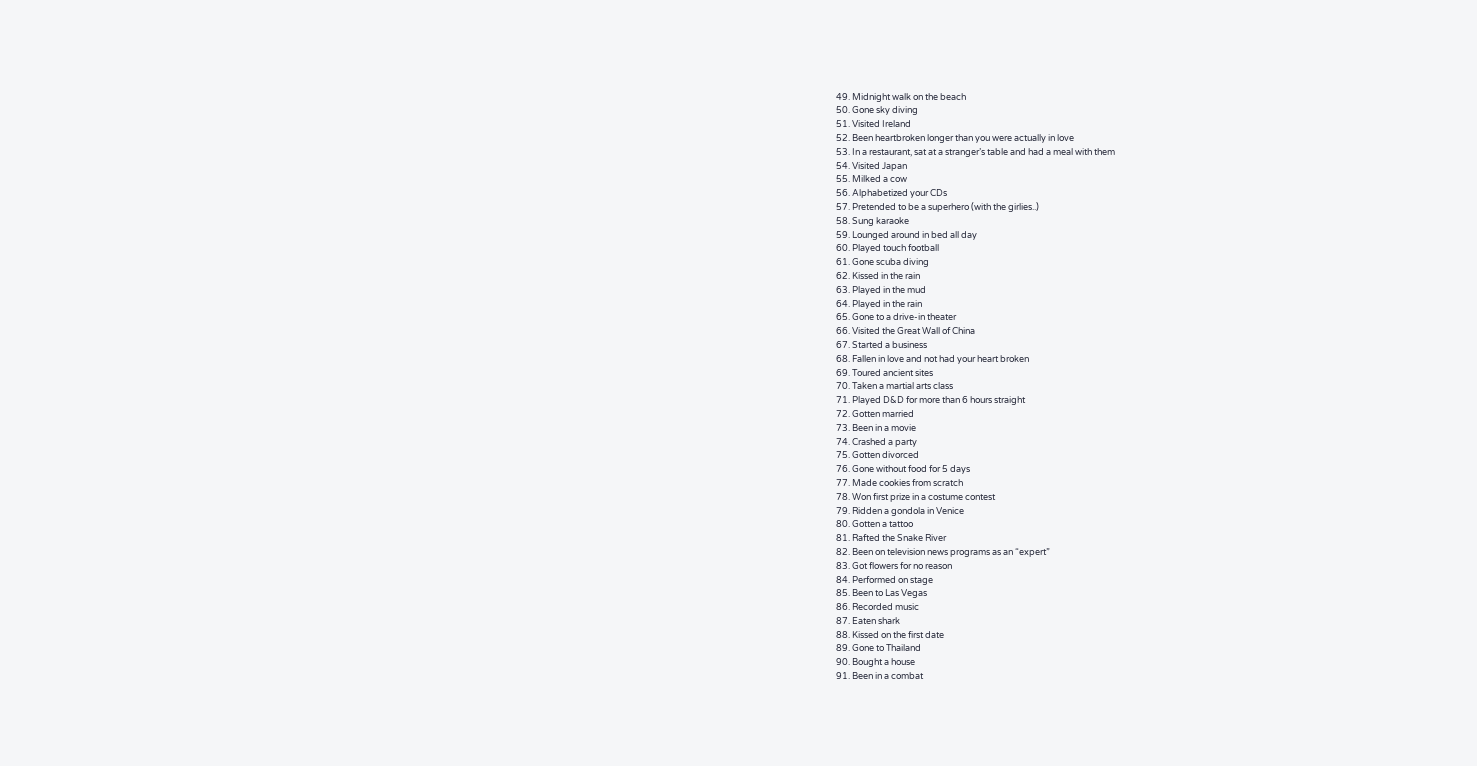49. Midnight walk on the beach
50. Gone sky diving
51. Visited Ireland
52. Been heartbroken longer than you were actually in love
53. In a restaurant, sat at a stranger’s table and had a meal with them
54. Visited Japan
55. Milked a cow
56. Alphabetized your CDs
57. Pretended to be a superhero (with the girlies..)
58. Sung karaoke
59. Lounged around in bed all day
60. Played touch football
61. Gone scuba diving
62. Kissed in the rain
63. Played in the mud
64. Played in the rain
65. Gone to a drive-in theater
66. Visited the Great Wall of China
67. Started a business
68. Fallen in love and not had your heart broken
69. Toured ancient sites
70. Taken a martial arts class
71. Played D&D for more than 6 hours straight
72. Gotten married
73. Been in a movie
74. Crashed a party
75. Gotten divorced
76. Gone without food for 5 days
77. Made cookies from scratch
78. Won first prize in a costume contest
79. Ridden a gondola in Venice
80. Gotten a tattoo
81. Rafted the Snake River
82. Been on television news programs as an “expert”
83. Got flowers for no reason
84. Performed on stage
85. Been to Las Vegas
86. Recorded music
87. Eaten shark
88. Kissed on the first date
89. Gone to Thailand
90. Bought a house
91. Been in a combat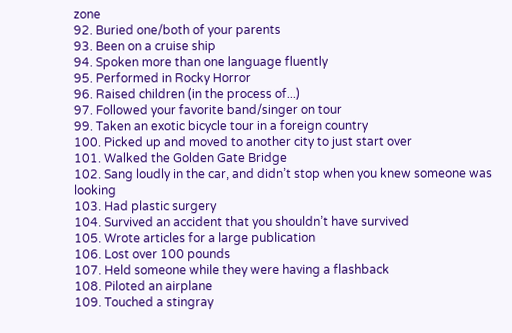zone
92. Buried one/both of your parents
93. Been on a cruise ship
94. Spoken more than one language fluently
95. Performed in Rocky Horror
96. Raised children (in the process of...)
97. Followed your favorite band/singer on tour
99. Taken an exotic bicycle tour in a foreign country
100. Picked up and moved to another city to just start over
101. Walked the Golden Gate Bridge
102. Sang loudly in the car, and didn’t stop when you knew someone was looking
103. Had plastic surgery
104. Survived an accident that you shouldn’t have survived
105. Wrote articles for a large publication
106. Lost over 100 pounds
107. Held someone while they were having a flashback
108. Piloted an airplane
109. Touched a stingray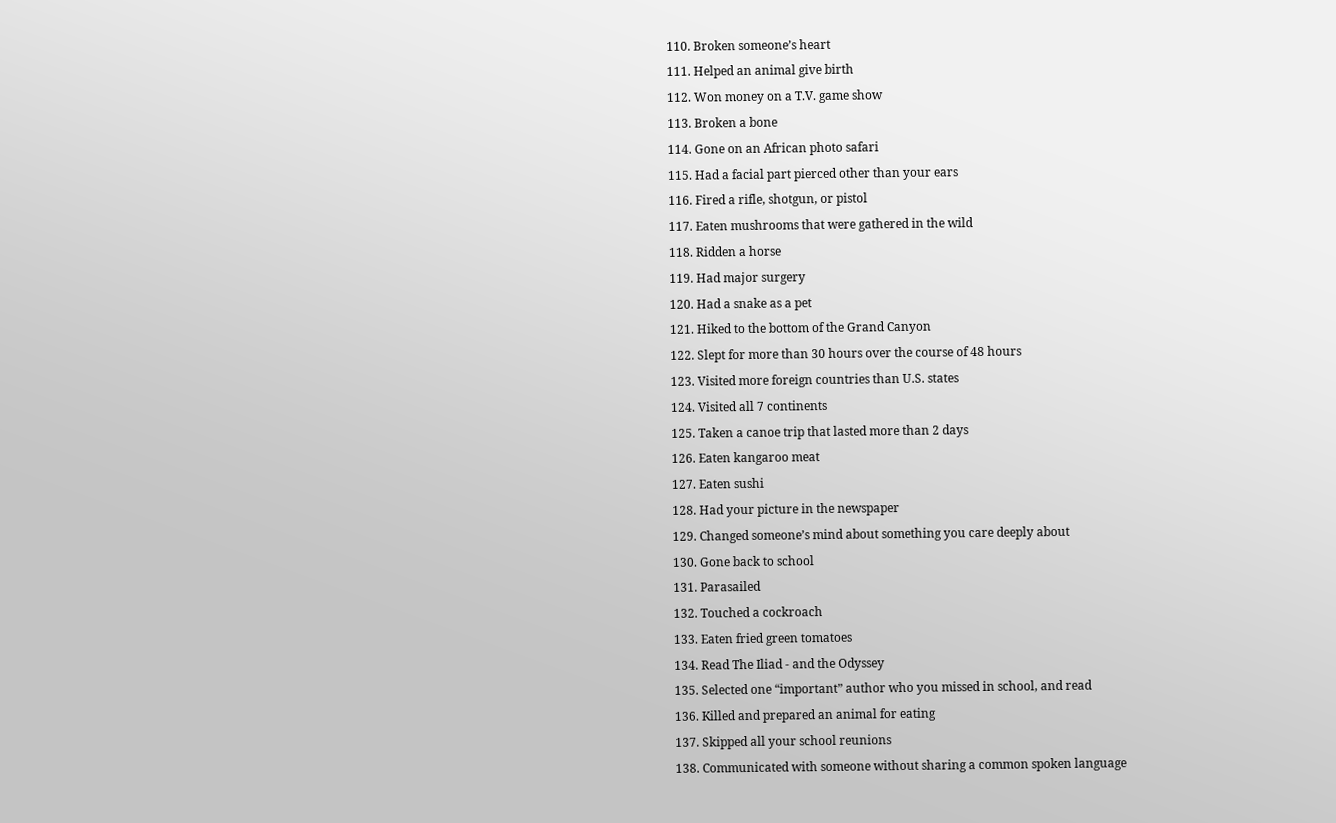110. Broken someone’s heart
111. Helped an animal give birth
112. Won money on a T.V. game show
113. Broken a bone
114. Gone on an African photo safari
115. Had a facial part pierced other than your ears
116. Fired a rifle, shotgun, or pistol
117. Eaten mushrooms that were gathered in the wild
118. Ridden a horse
119. Had major surgery
120. Had a snake as a pet
121. Hiked to the bottom of the Grand Canyon
122. Slept for more than 30 hours over the course of 48 hours
123. Visited more foreign countries than U.S. states
124. Visited all 7 continents
125. Taken a canoe trip that lasted more than 2 days
126. Eaten kangaroo meat
127. Eaten sushi
128. Had your picture in the newspaper
129. Changed someone’s mind about something you care deeply about
130. Gone back to school
131. Parasailed
132. Touched a cockroach
133. Eaten fried green tomatoes
134. Read The Iliad - and the Odyssey
135. Selected one “important” author who you missed in school, and read
136. Killed and prepared an animal for eating
137. Skipped all your school reunions
138. Communicated with someone without sharing a common spoken language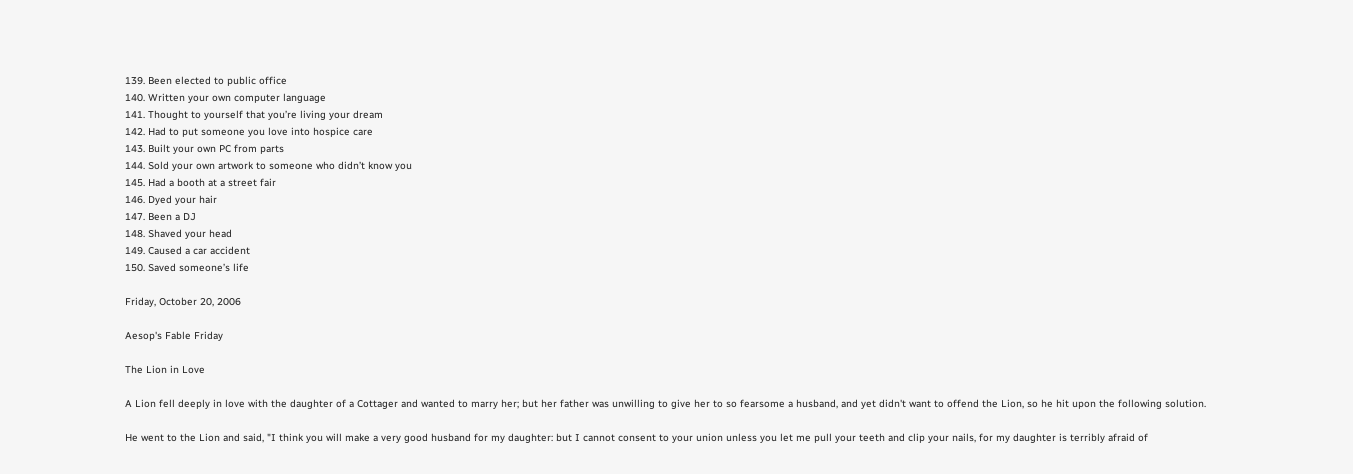139. Been elected to public office
140. Written your own computer language
141. Thought to yourself that you’re living your dream
142. Had to put someone you love into hospice care
143. Built your own PC from parts
144. Sold your own artwork to someone who didn’t know you
145. Had a booth at a street fair
146. Dyed your hair
147. Been a DJ
148. Shaved your head
149. Caused a car accident
150. Saved someone’s life

Friday, October 20, 2006

Aesop's Fable Friday

The Lion in Love

A Lion fell deeply in love with the daughter of a Cottager and wanted to marry her; but her father was unwilling to give her to so fearsome a husband, and yet didn't want to offend the Lion, so he hit upon the following solution.

He went to the Lion and said, "I think you will make a very good husband for my daughter: but I cannot consent to your union unless you let me pull your teeth and clip your nails, for my daughter is terribly afraid of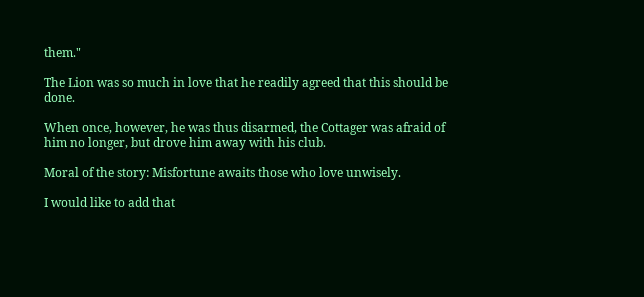them."

The Lion was so much in love that he readily agreed that this should be done.

When once, however, he was thus disarmed, the Cottager was afraid of him no longer, but drove him away with his club.

Moral of the story: Misfortune awaits those who love unwisely.

I would like to add that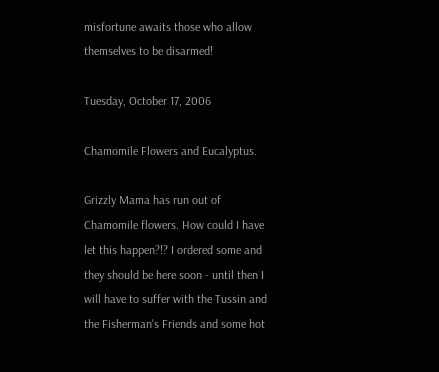misfortune awaits those who allow themselves to be disarmed!

Tuesday, October 17, 2006

Chamomile Flowers and Eucalyptus.

Grizzly Mama has run out of Chamomile flowers. How could I have let this happen?!? I ordered some and they should be here soon - until then I will have to suffer with the Tussin and the Fisherman's Friends and some hot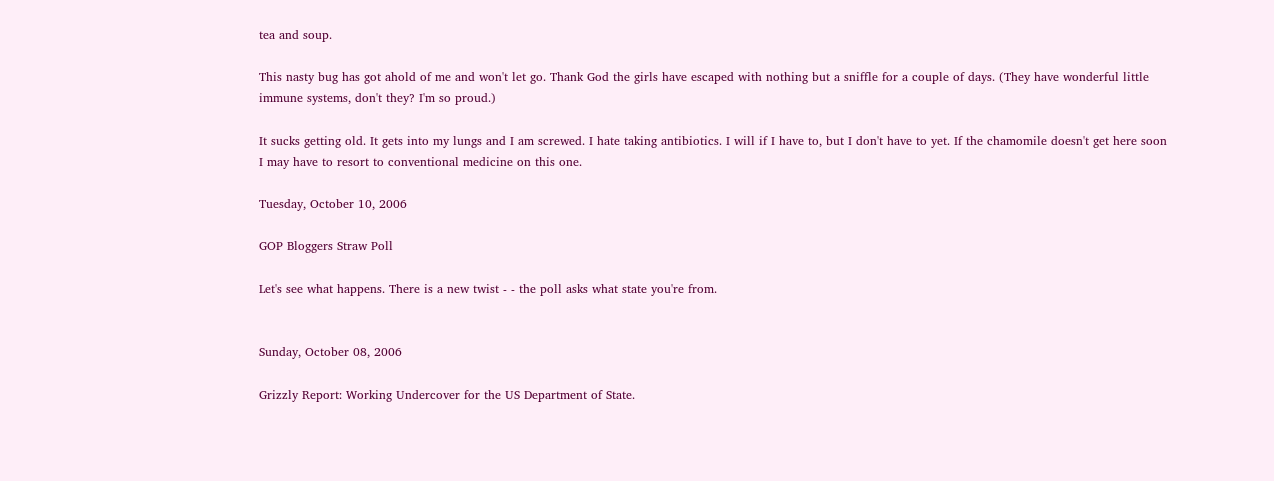tea and soup.

This nasty bug has got ahold of me and won't let go. Thank God the girls have escaped with nothing but a sniffle for a couple of days. (They have wonderful little immune systems, don't they? I'm so proud.)

It sucks getting old. It gets into my lungs and I am screwed. I hate taking antibiotics. I will if I have to, but I don't have to yet. If the chamomile doesn't get here soon I may have to resort to conventional medicine on this one.

Tuesday, October 10, 2006

GOP Bloggers Straw Poll

Let's see what happens. There is a new twist - - the poll asks what state you're from.


Sunday, October 08, 2006

Grizzly Report: Working Undercover for the US Department of State.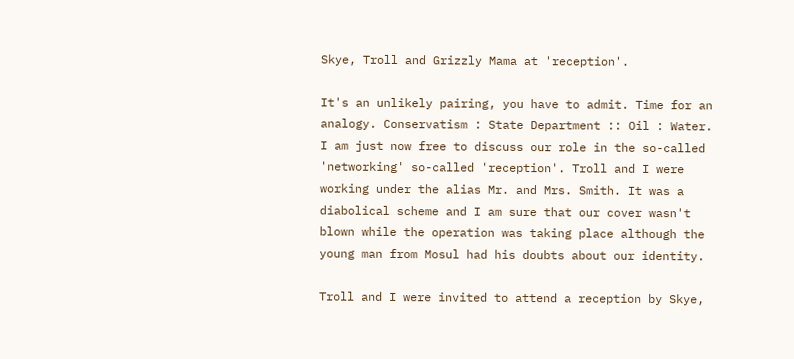Skye, Troll and Grizzly Mama at 'reception'.

It's an unlikely pairing, you have to admit. Time for an analogy. Conservatism : State Department :: Oil : Water. I am just now free to discuss our role in the so-called 'networking' so-called 'reception'. Troll and I were working under the alias Mr. and Mrs. Smith. It was a diabolical scheme and I am sure that our cover wasn't blown while the operation was taking place although the young man from Mosul had his doubts about our identity.

Troll and I were invited to attend a reception by Skye,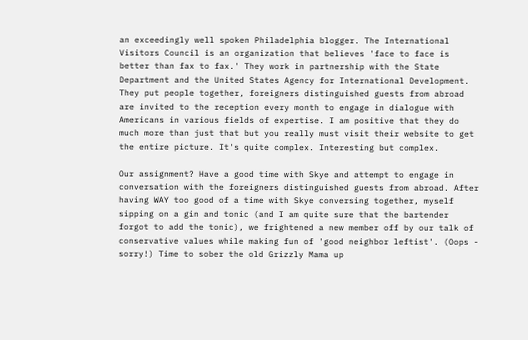an exceedingly well spoken Philadelphia blogger. The International Visitors Council is an organization that believes 'face to face is better than fax to fax.' They work in partnership with the State Department and the United States Agency for International Development. They put people together, foreigners distinguished guests from abroad are invited to the reception every month to engage in dialogue with Americans in various fields of expertise. I am positive that they do much more than just that but you really must visit their website to get the entire picture. It's quite complex. Interesting but complex.

Our assignment? Have a good time with Skye and attempt to engage in conversation with the foreigners distinguished guests from abroad. After having WAY too good of a time with Skye conversing together, myself sipping on a gin and tonic (and I am quite sure that the bartender forgot to add the tonic), we frightened a new member off by our talk of conservative values while making fun of 'good neighbor leftist'. (Oops - sorry!) Time to sober the old Grizzly Mama up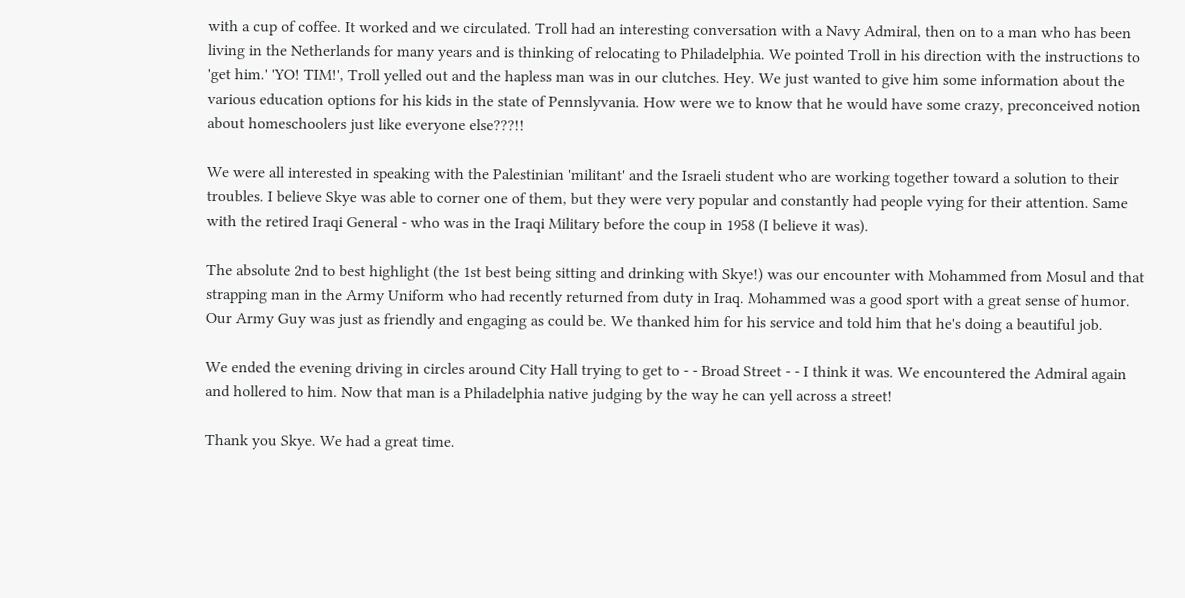with a cup of coffee. It worked and we circulated. Troll had an interesting conversation with a Navy Admiral, then on to a man who has been living in the Netherlands for many years and is thinking of relocating to Philadelphia. We pointed Troll in his direction with the instructions to 'get him.' 'YO! TIM!', Troll yelled out and the hapless man was in our clutches. Hey. We just wanted to give him some information about the various education options for his kids in the state of Pennslyvania. How were we to know that he would have some crazy, preconceived notion about homeschoolers just like everyone else???!!

We were all interested in speaking with the Palestinian 'militant' and the Israeli student who are working together toward a solution to their troubles. I believe Skye was able to corner one of them, but they were very popular and constantly had people vying for their attention. Same with the retired Iraqi General - who was in the Iraqi Military before the coup in 1958 (I believe it was).

The absolute 2nd to best highlight (the 1st best being sitting and drinking with Skye!) was our encounter with Mohammed from Mosul and that strapping man in the Army Uniform who had recently returned from duty in Iraq. Mohammed was a good sport with a great sense of humor. Our Army Guy was just as friendly and engaging as could be. We thanked him for his service and told him that he's doing a beautiful job.

We ended the evening driving in circles around City Hall trying to get to - - Broad Street - - I think it was. We encountered the Admiral again and hollered to him. Now that man is a Philadelphia native judging by the way he can yell across a street!

Thank you Skye. We had a great time.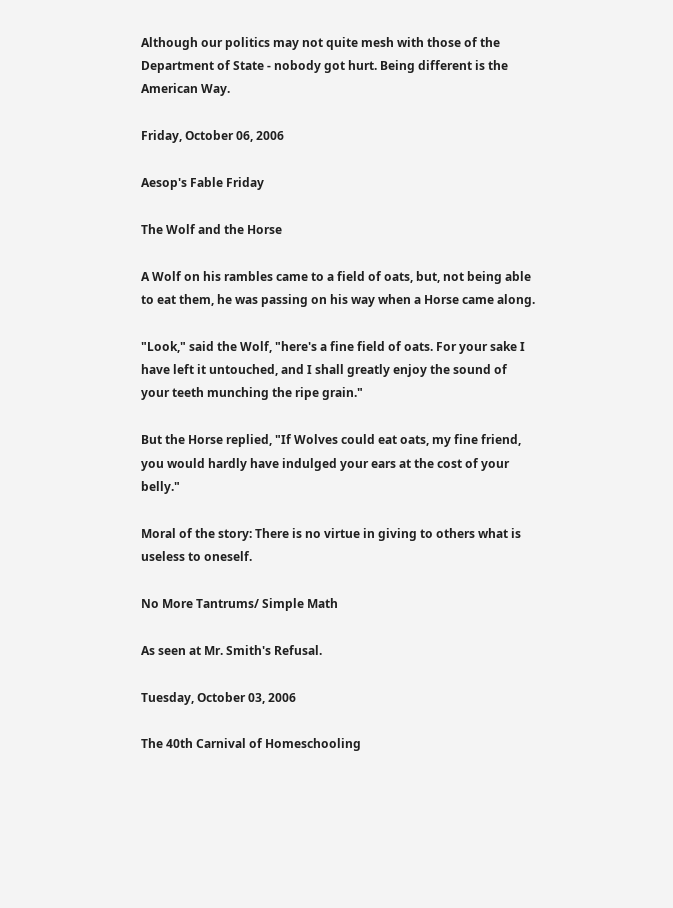Although our politics may not quite mesh with those of the Department of State - nobody got hurt. Being different is the American Way.

Friday, October 06, 2006

Aesop's Fable Friday

The Wolf and the Horse

A Wolf on his rambles came to a field of oats, but, not being able to eat them, he was passing on his way when a Horse came along.

"Look," said the Wolf, "here's a fine field of oats. For your sake I have left it untouched, and I shall greatly enjoy the sound of your teeth munching the ripe grain."

But the Horse replied, "If Wolves could eat oats, my fine friend, you would hardly have indulged your ears at the cost of your belly."

Moral of the story: There is no virtue in giving to others what is useless to oneself.

No More Tantrums/ Simple Math

As seen at Mr. Smith's Refusal.

Tuesday, October 03, 2006

The 40th Carnival of Homeschooling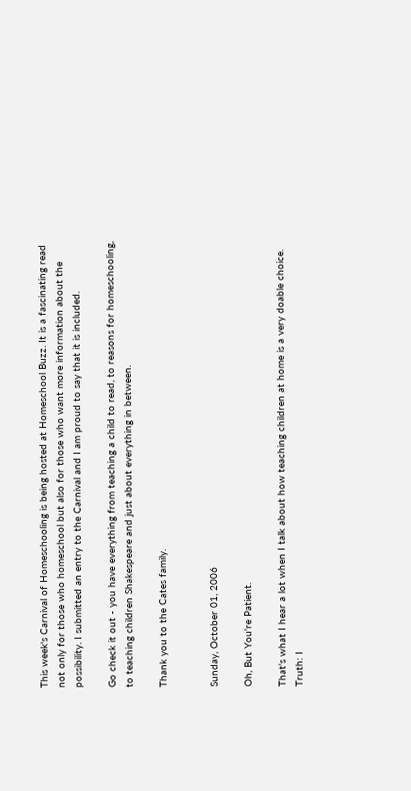This week's Carnival of Homeschooling is being hosted at Homeschool Buzz. It is a fascinating read not only for those who homeschool but also for those who want more information about the possibility. I submitted an entry to the Carnival and I am proud to say that it is included.

Go check it out - you have everything from teaching a child to read, to reasons for homeschooling, to teaching children Shakespeare and just about everything in between.

Thank you to the Cates family.


Sunday, October 01, 2006

Oh, But You're Patient.

That's what I hear a lot when I talk about how teaching children at home is a very doable choice. Truth: I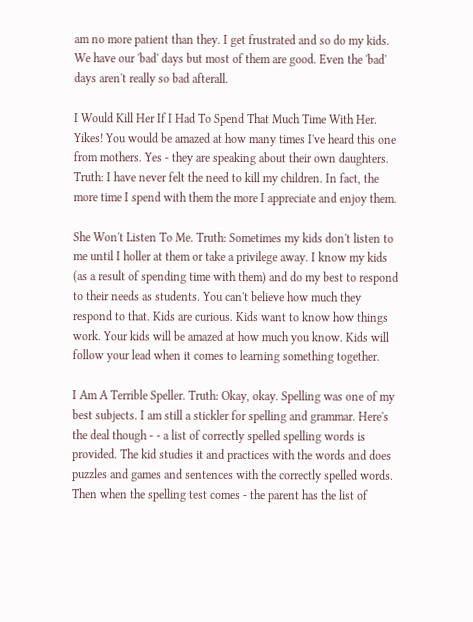am no more patient than they. I get frustrated and so do my kids. We have our 'bad' days but most of them are good. Even the 'bad' days aren't really so bad afterall.

I Would Kill Her If I Had To Spend That Much Time With Her. Yikes! You would be amazed at how many times I've heard this one from mothers. Yes - they are speaking about their own daughters. Truth: I have never felt the need to kill my children. In fact, the more time I spend with them the more I appreciate and enjoy them.

She Won't Listen To Me. Truth: Sometimes my kids don't listen to me until I holler at them or take a privilege away. I know my kids (as a result of spending time with them) and do my best to respond to their needs as students. You can't believe how much they respond to that. Kids are curious. Kids want to know how things work. Your kids will be amazed at how much you know. Kids will follow your lead when it comes to learning something together.

I Am A Terrible Speller. Truth: Okay, okay. Spelling was one of my best subjects. I am still a stickler for spelling and grammar. Here's the deal though - - a list of correctly spelled spelling words is provided. The kid studies it and practices with the words and does puzzles and games and sentences with the correctly spelled words. Then when the spelling test comes - the parent has the list of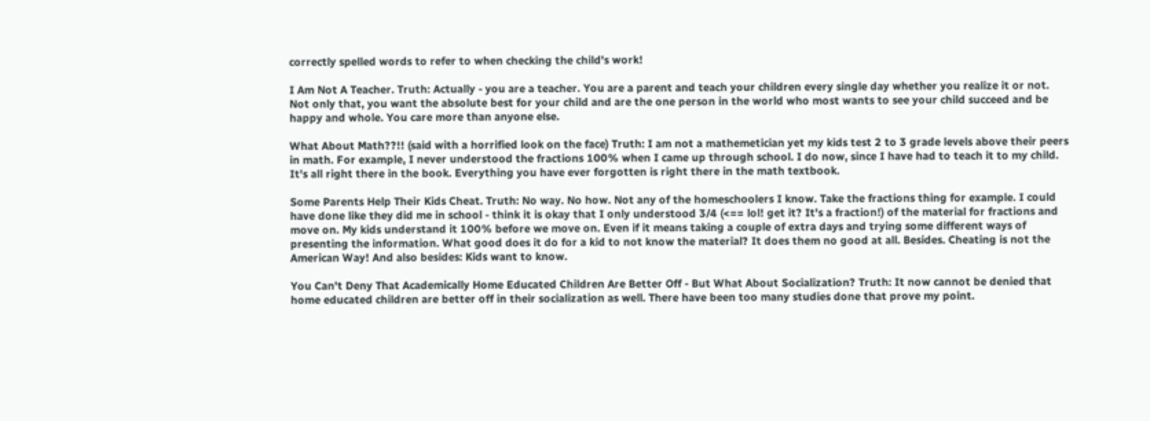correctly spelled words to refer to when checking the child's work!

I Am Not A Teacher. Truth: Actually - you are a teacher. You are a parent and teach your children every single day whether you realize it or not. Not only that, you want the absolute best for your child and are the one person in the world who most wants to see your child succeed and be happy and whole. You care more than anyone else.

What About Math??!! (said with a horrified look on the face) Truth: I am not a mathemetician yet my kids test 2 to 3 grade levels above their peers in math. For example, I never understood the fractions 100% when I came up through school. I do now, since I have had to teach it to my child. It's all right there in the book. Everything you have ever forgotten is right there in the math textbook.

Some Parents Help Their Kids Cheat. Truth: No way. No how. Not any of the homeschoolers I know. Take the fractions thing for example. I could have done like they did me in school - think it is okay that I only understood 3/4 (<== lol! get it? It's a fraction!) of the material for fractions and move on. My kids understand it 100% before we move on. Even if it means taking a couple of extra days and trying some different ways of presenting the information. What good does it do for a kid to not know the material? It does them no good at all. Besides. Cheating is not the American Way! And also besides: Kids want to know.

You Can't Deny That Academically Home Educated Children Are Better Off - But What About Socialization? Truth: It now cannot be denied that home educated children are better off in their socialization as well. There have been too many studies done that prove my point.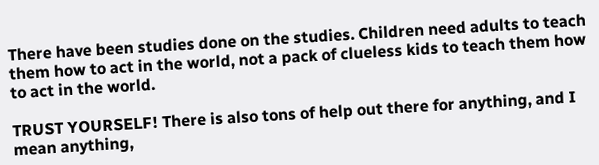There have been studies done on the studies. Children need adults to teach them how to act in the world, not a pack of clueless kids to teach them how to act in the world.

TRUST YOURSELF! There is also tons of help out there for anything, and I mean anything,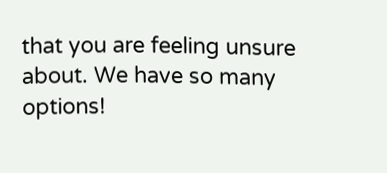that you are feeling unsure about. We have so many options!